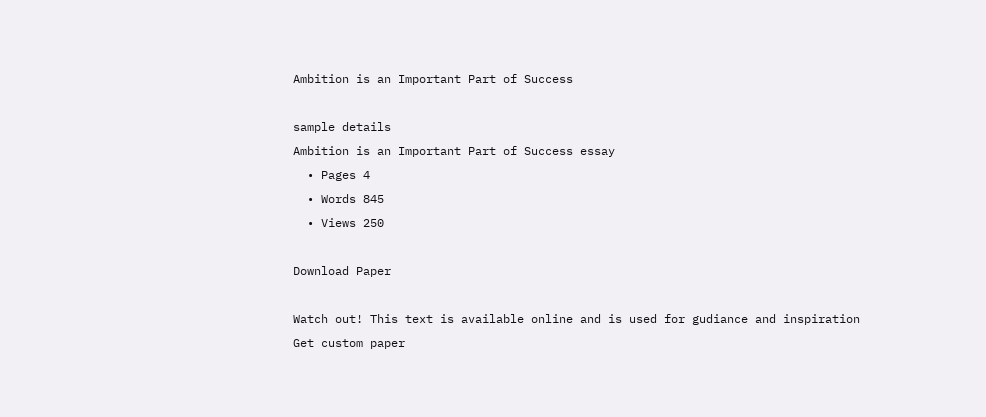Ambition is an Important Part of Success

sample details
Ambition is an Important Part of Success essay
  • Pages 4
  • Words 845
  • Views 250

Download Paper

Watch out! This text is available online and is used for gudiance and inspiration
Get custom paper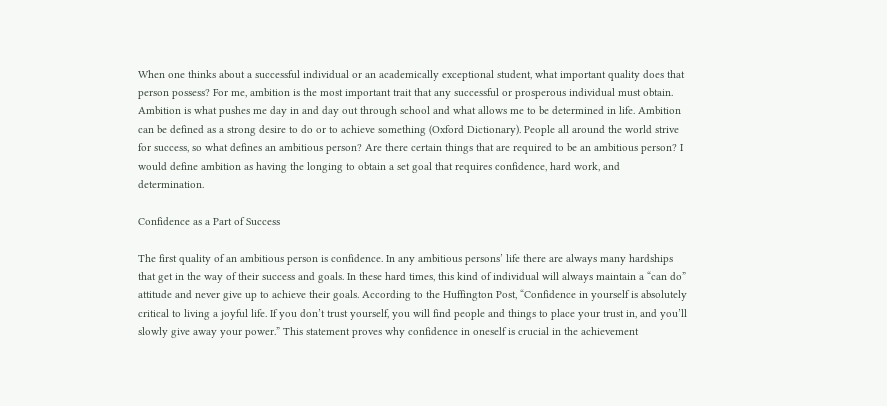When one thinks about a successful individual or an academically exceptional student, what important quality does that person possess? For me, ambition is the most important trait that any successful or prosperous individual must obtain. Ambition is what pushes me day in and day out through school and what allows me to be determined in life. Ambition can be defined as a strong desire to do or to achieve something (Oxford Dictionary). People all around the world strive for success, so what defines an ambitious person? Are there certain things that are required to be an ambitious person? I would define ambition as having the longing to obtain a set goal that requires confidence, hard work, and determination.

Confidence as a Part of Success

The first quality of an ambitious person is confidence. In any ambitious persons’ life there are always many hardships that get in the way of their success and goals. In these hard times, this kind of individual will always maintain a “can do” attitude and never give up to achieve their goals. According to the Huffington Post, “Confidence in yourself is absolutely critical to living a joyful life. If you don’t trust yourself, you will find people and things to place your trust in, and you’ll slowly give away your power.” This statement proves why confidence in oneself is crucial in the achievement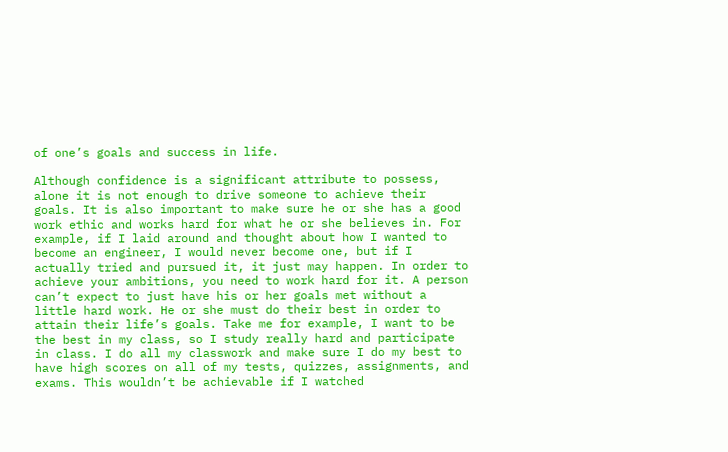of one’s goals and success in life.

Although confidence is a significant attribute to possess, alone it is not enough to drive someone to achieve their goals. It is also important to make sure he or she has a good work ethic and works hard for what he or she believes in. For example, if I laid around and thought about how I wanted to become an engineer, I would never become one, but if I actually tried and pursued it, it just may happen. In order to achieve your ambitions, you need to work hard for it. A person can’t expect to just have his or her goals met without a little hard work. He or she must do their best in order to attain their life’s goals. Take me for example, I want to be the best in my class, so I study really hard and participate in class. I do all my classwork and make sure I do my best to have high scores on all of my tests, quizzes, assignments, and exams. This wouldn’t be achievable if I watched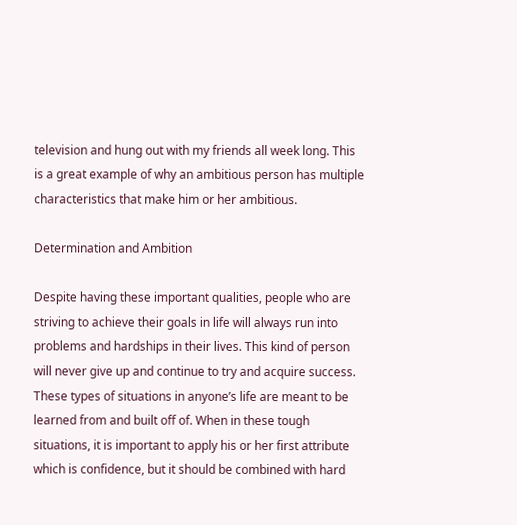television and hung out with my friends all week long. This is a great example of why an ambitious person has multiple characteristics that make him or her ambitious.

Determination and Ambition

Despite having these important qualities, people who are striving to achieve their goals in life will always run into problems and hardships in their lives. This kind of person will never give up and continue to try and acquire success. These types of situations in anyone’s life are meant to be learned from and built off of. When in these tough situations, it is important to apply his or her first attribute which is confidence, but it should be combined with hard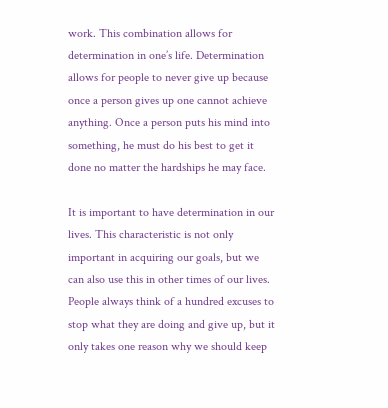work. This combination allows for determination in one’s life. Determination allows for people to never give up because once a person gives up one cannot achieve anything. Once a person puts his mind into something, he must do his best to get it done no matter the hardships he may face.

It is important to have determination in our lives. This characteristic is not only important in acquiring our goals, but we can also use this in other times of our lives. People always think of a hundred excuses to stop what they are doing and give up, but it only takes one reason why we should keep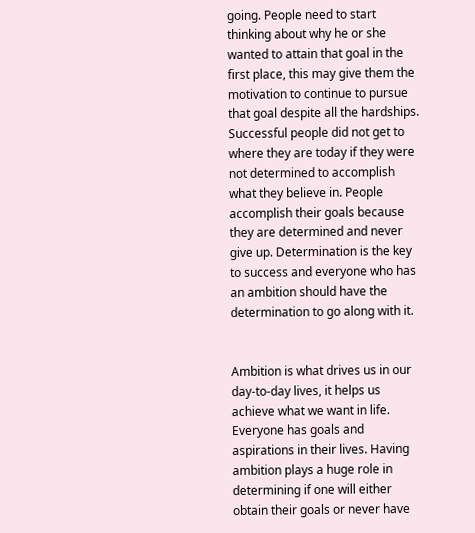going. People need to start thinking about why he or she wanted to attain that goal in the first place, this may give them the motivation to continue to pursue that goal despite all the hardships. Successful people did not get to where they are today if they were not determined to accomplish what they believe in. People accomplish their goals because they are determined and never give up. Determination is the key to success and everyone who has an ambition should have the determination to go along with it.


Ambition is what drives us in our day-to-day lives, it helps us achieve what we want in life. Everyone has goals and aspirations in their lives. Having ambition plays a huge role in determining if one will either obtain their goals or never have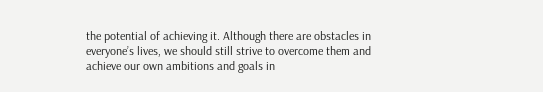the potential of achieving it. Although there are obstacles in everyone’s lives, we should still strive to overcome them and achieve our own ambitions and goals in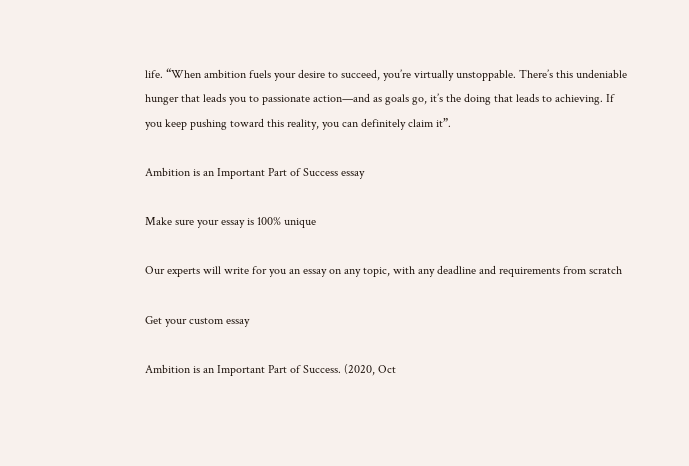life. “When ambition fuels your desire to succeed, you’re virtually unstoppable. There’s this undeniable hunger that leads you to passionate action—and as goals go, it’s the doing that leads to achieving. If you keep pushing toward this reality, you can definitely claim it”.

Ambition is an Important Part of Success essay

Make sure your essay is 100% unique

Our experts will write for you an essay on any topic, with any deadline and requirements from scratch

Get your custom essay

Ambition is an Important Part of Success. (2020, Oct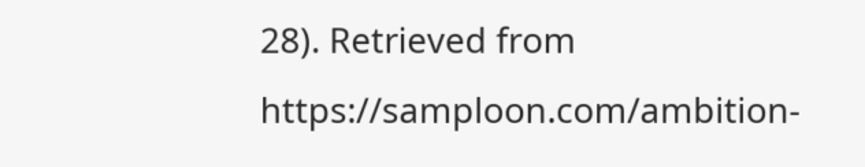28). Retrieved from https://samploon.com/ambition-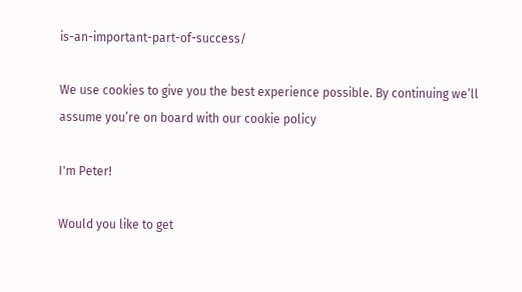is-an-important-part-of-success/

We use cookies to give you the best experience possible. By continuing we’ll assume you’re on board with our cookie policy

I'm Peter!

Would you like to get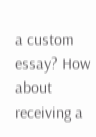a custom essay? How about receiving a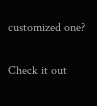customized one?

Check it out